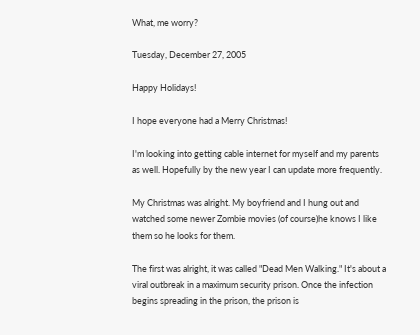What, me worry?

Tuesday, December 27, 2005

Happy Holidays!

I hope everyone had a Merry Christmas!

I'm looking into getting cable internet for myself and my parents as well. Hopefully by the new year I can update more frequently.

My Christmas was alright. My boyfriend and I hung out and watched some newer Zombie movies (of course)he knows I like them so he looks for them.

The first was alright, it was called "Dead Men Walking." It's about a viral outbreak in a maximum security prison. Once the infection begins spreading in the prison, the prison is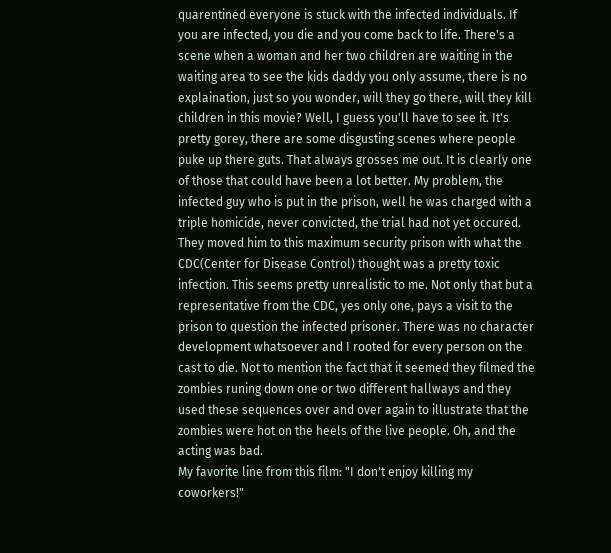quarentined everyone is stuck with the infected individuals. If you are infected, you die and you come back to life. There's a scene when a woman and her two children are waiting in the waiting area to see the kids daddy you only assume, there is no explaination, just so you wonder, will they go there, will they kill children in this movie? Well, I guess you'll have to see it. It's pretty gorey, there are some disgusting scenes where people puke up there guts. That always grosses me out. It is clearly one of those that could have been a lot better. My problem, the infected guy who is put in the prison, well he was charged with a triple homicide, never convicted, the trial had not yet occured. They moved him to this maximum security prison with what the CDC(Center for Disease Control) thought was a pretty toxic infection. This seems pretty unrealistic to me. Not only that but a representative from the CDC, yes only one, pays a visit to the prison to question the infected prisoner. There was no character development whatsoever and I rooted for every person on the cast to die. Not to mention the fact that it seemed they filmed the zombies runing down one or two different hallways and they used these sequences over and over again to illustrate that the zombies were hot on the heels of the live people. Oh, and the acting was bad.
My favorite line from this film: "I don't enjoy killing my coworkers!"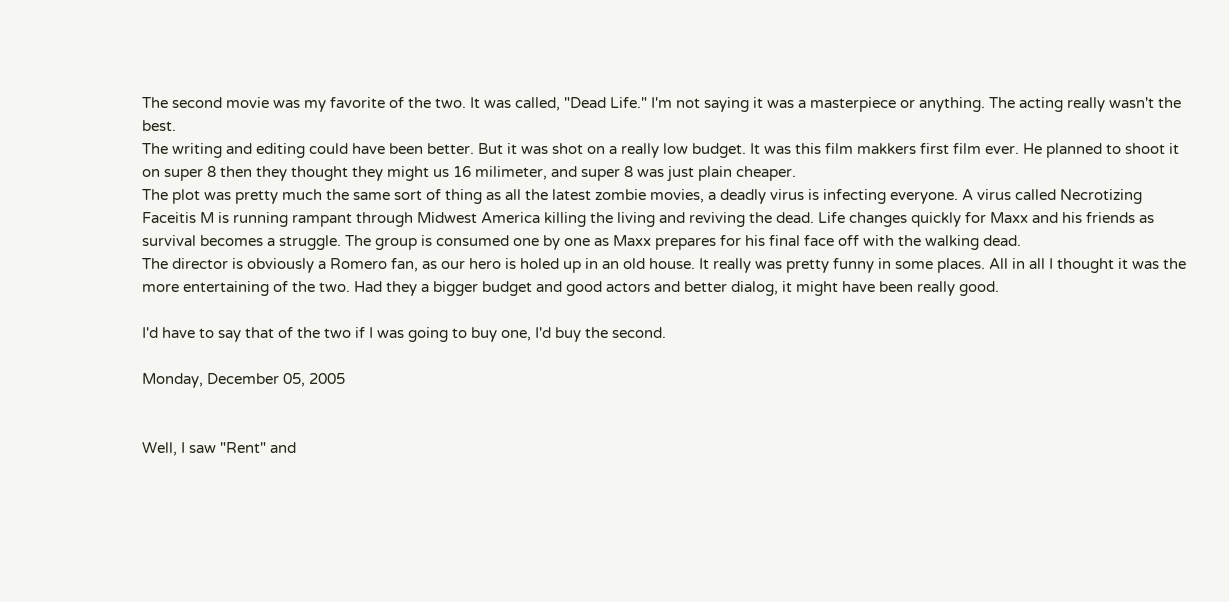The second movie was my favorite of the two. It was called, "Dead Life." I'm not saying it was a masterpiece or anything. The acting really wasn't the best.
The writing and editing could have been better. But it was shot on a really low budget. It was this film makkers first film ever. He planned to shoot it on super 8 then they thought they might us 16 milimeter, and super 8 was just plain cheaper.
The plot was pretty much the same sort of thing as all the latest zombie movies, a deadly virus is infecting everyone. A virus called Necrotizing Faceitis M is running rampant through Midwest America killing the living and reviving the dead. Life changes quickly for Maxx and his friends as survival becomes a struggle. The group is consumed one by one as Maxx prepares for his final face off with the walking dead.
The director is obviously a Romero fan, as our hero is holed up in an old house. It really was pretty funny in some places. All in all I thought it was the more entertaining of the two. Had they a bigger budget and good actors and better dialog, it might have been really good.

I'd have to say that of the two if I was going to buy one, I'd buy the second.

Monday, December 05, 2005


Well, I saw "Rent" and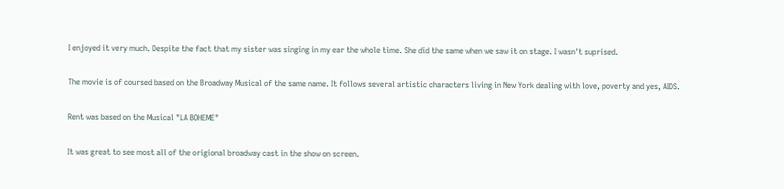I enjoyed it very much. Despite the fact that my sister was singing in my ear the whole time. She did the same when we saw it on stage. I wasn't suprised.

The movie is of coursed based on the Broadway Musical of the same name. It follows several artistic characters living in New York dealing with love, poverty and yes, AIDS.

Rent was based on the Musical "LA BOHEME"

It was great to see most all of the origional broadway cast in the show on screen.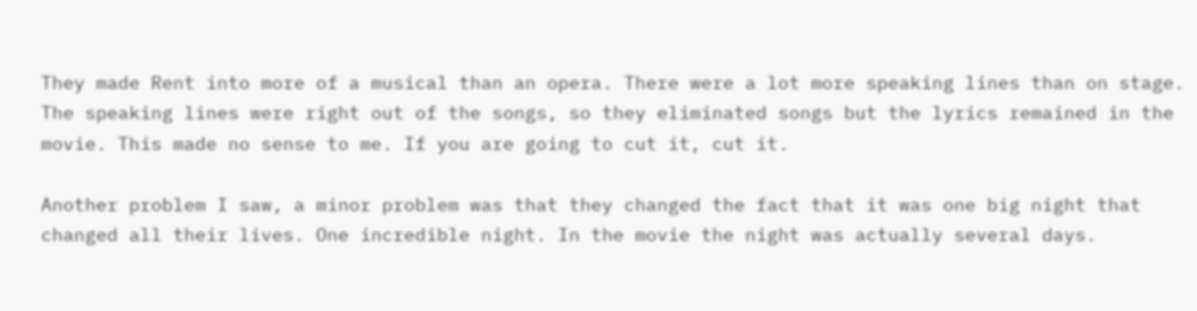They made Rent into more of a musical than an opera. There were a lot more speaking lines than on stage. The speaking lines were right out of the songs, so they eliminated songs but the lyrics remained in the movie. This made no sense to me. If you are going to cut it, cut it.

Another problem I saw, a minor problem was that they changed the fact that it was one big night that changed all their lives. One incredible night. In the movie the night was actually several days.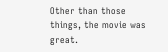Other than those things, the movie was great.